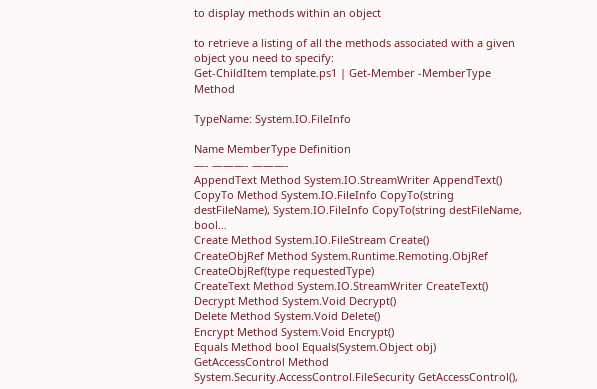to display methods within an object

to retrieve a listing of all the methods associated with a given object you need to specify:
Get-ChildItem template.ps1 | Get-Member -MemberType Method

TypeName: System.IO.FileInfo

Name MemberType Definition
—- ———- ———-
AppendText Method System.IO.StreamWriter AppendText()
CopyTo Method System.IO.FileInfo CopyTo(string destFileName), System.IO.FileInfo CopyTo(string destFileName, bool…
Create Method System.IO.FileStream Create()
CreateObjRef Method System.Runtime.Remoting.ObjRef CreateObjRef(type requestedType)
CreateText Method System.IO.StreamWriter CreateText()
Decrypt Method System.Void Decrypt()
Delete Method System.Void Delete()
Encrypt Method System.Void Encrypt()
Equals Method bool Equals(System.Object obj)
GetAccessControl Method System.Security.AccessControl.FileSecurity GetAccessControl(),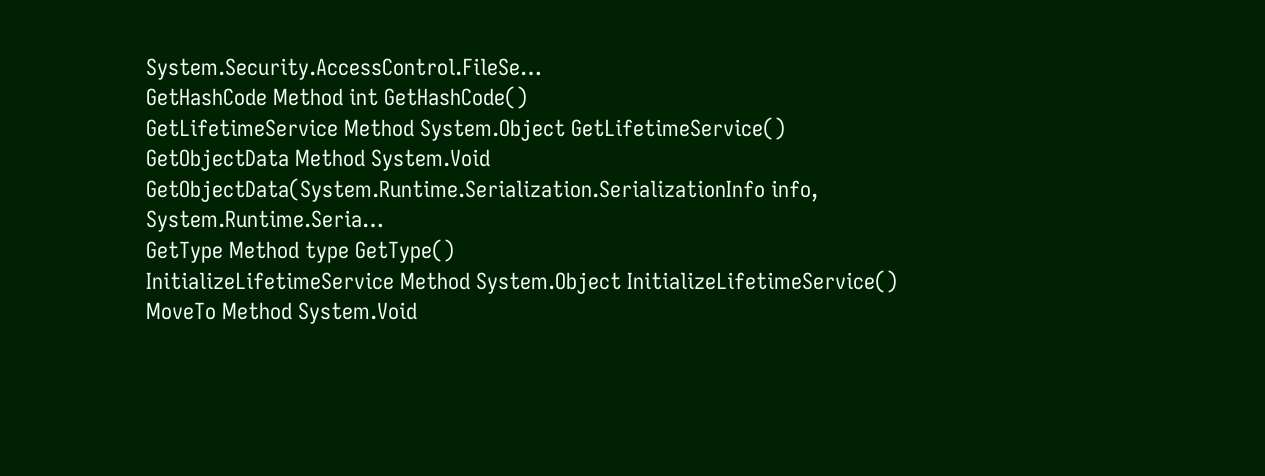System.Security.AccessControl.FileSe…
GetHashCode Method int GetHashCode()
GetLifetimeService Method System.Object GetLifetimeService()
GetObjectData Method System.Void GetObjectData(System.Runtime.Serialization.SerializationInfo info, System.Runtime.Seria…
GetType Method type GetType()
InitializeLifetimeService Method System.Object InitializeLifetimeService()
MoveTo Method System.Void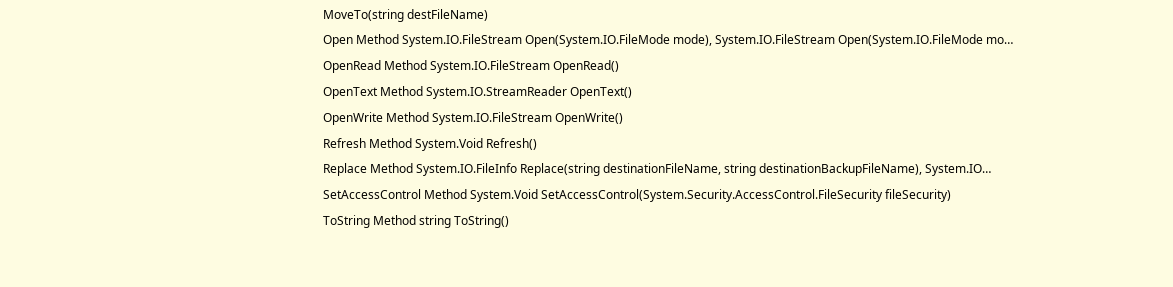MoveTo(string destFileName)
Open Method System.IO.FileStream Open(System.IO.FileMode mode), System.IO.FileStream Open(System.IO.FileMode mo…
OpenRead Method System.IO.FileStream OpenRead()
OpenText Method System.IO.StreamReader OpenText()
OpenWrite Method System.IO.FileStream OpenWrite()
Refresh Method System.Void Refresh()
Replace Method System.IO.FileInfo Replace(string destinationFileName, string destinationBackupFileName), System.IO…
SetAccessControl Method System.Void SetAccessControl(System.Security.AccessControl.FileSecurity fileSecurity)
ToString Method string ToString()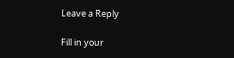Leave a Reply

Fill in your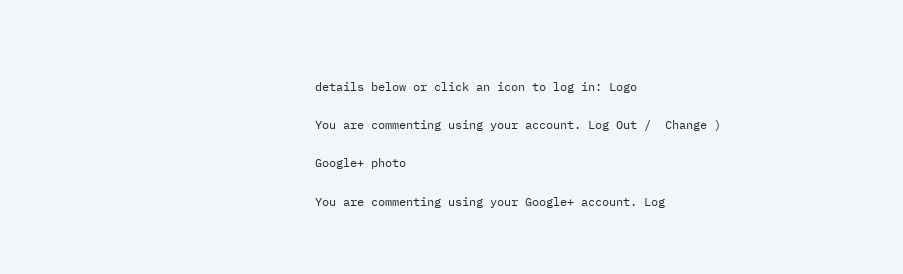details below or click an icon to log in: Logo

You are commenting using your account. Log Out /  Change )

Google+ photo

You are commenting using your Google+ account. Log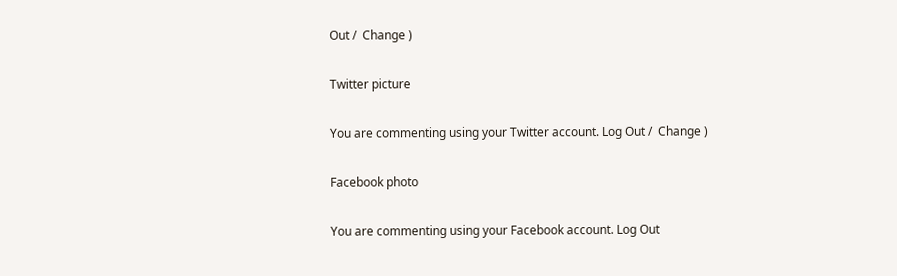Out /  Change )

Twitter picture

You are commenting using your Twitter account. Log Out /  Change )

Facebook photo

You are commenting using your Facebook account. Log Out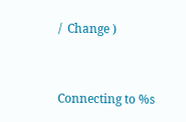/  Change )


Connecting to %s